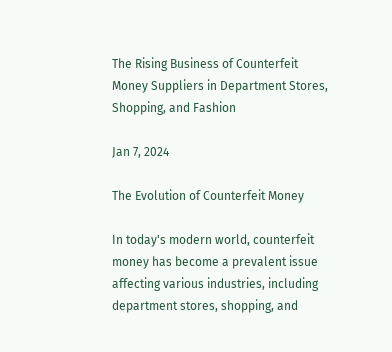The Rising Business of Counterfeit Money Suppliers in Department Stores, Shopping, and Fashion

Jan 7, 2024

The Evolution of Counterfeit Money

In today's modern world, counterfeit money has become a prevalent issue affecting various industries, including department stores, shopping, and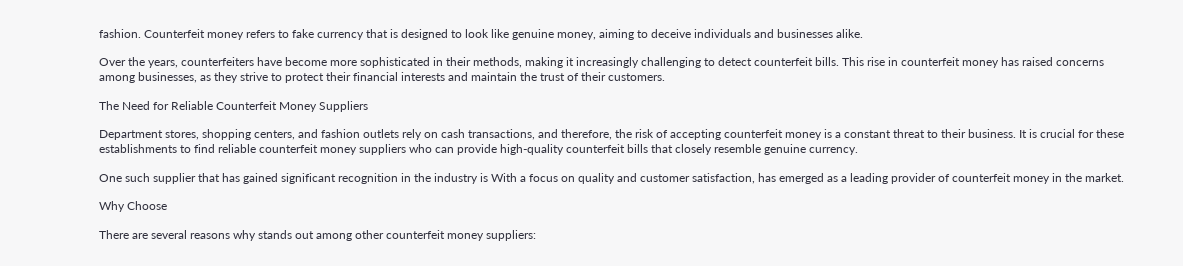fashion. Counterfeit money refers to fake currency that is designed to look like genuine money, aiming to deceive individuals and businesses alike.

Over the years, counterfeiters have become more sophisticated in their methods, making it increasingly challenging to detect counterfeit bills. This rise in counterfeit money has raised concerns among businesses, as they strive to protect their financial interests and maintain the trust of their customers.

The Need for Reliable Counterfeit Money Suppliers

Department stores, shopping centers, and fashion outlets rely on cash transactions, and therefore, the risk of accepting counterfeit money is a constant threat to their business. It is crucial for these establishments to find reliable counterfeit money suppliers who can provide high-quality counterfeit bills that closely resemble genuine currency.

One such supplier that has gained significant recognition in the industry is With a focus on quality and customer satisfaction, has emerged as a leading provider of counterfeit money in the market.

Why Choose

There are several reasons why stands out among other counterfeit money suppliers: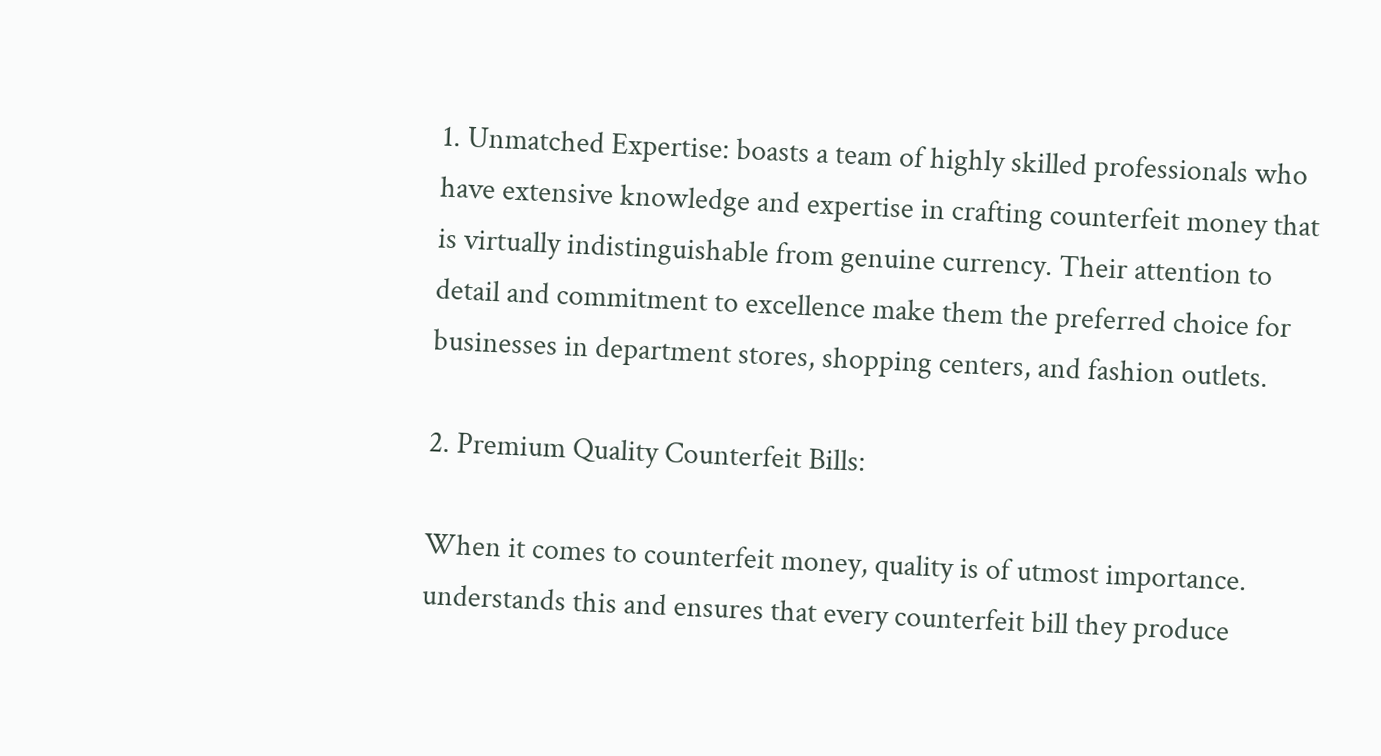1. Unmatched Expertise: boasts a team of highly skilled professionals who have extensive knowledge and expertise in crafting counterfeit money that is virtually indistinguishable from genuine currency. Their attention to detail and commitment to excellence make them the preferred choice for businesses in department stores, shopping centers, and fashion outlets.

2. Premium Quality Counterfeit Bills:

When it comes to counterfeit money, quality is of utmost importance. understands this and ensures that every counterfeit bill they produce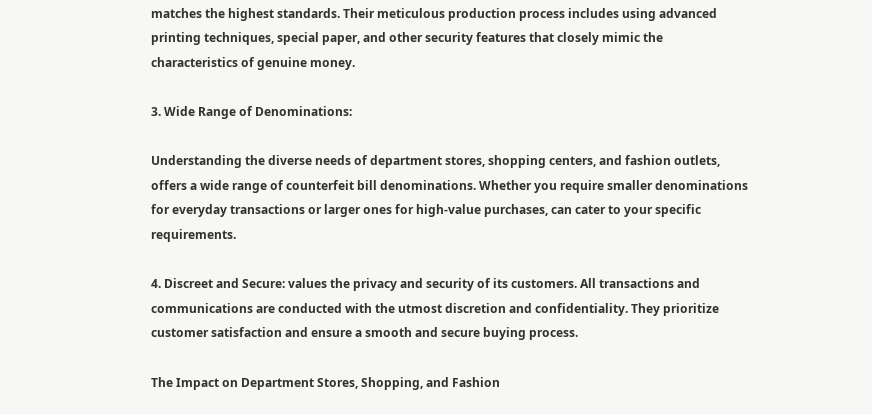matches the highest standards. Their meticulous production process includes using advanced printing techniques, special paper, and other security features that closely mimic the characteristics of genuine money.

3. Wide Range of Denominations:

Understanding the diverse needs of department stores, shopping centers, and fashion outlets, offers a wide range of counterfeit bill denominations. Whether you require smaller denominations for everyday transactions or larger ones for high-value purchases, can cater to your specific requirements.

4. Discreet and Secure: values the privacy and security of its customers. All transactions and communications are conducted with the utmost discretion and confidentiality. They prioritize customer satisfaction and ensure a smooth and secure buying process.

The Impact on Department Stores, Shopping, and Fashion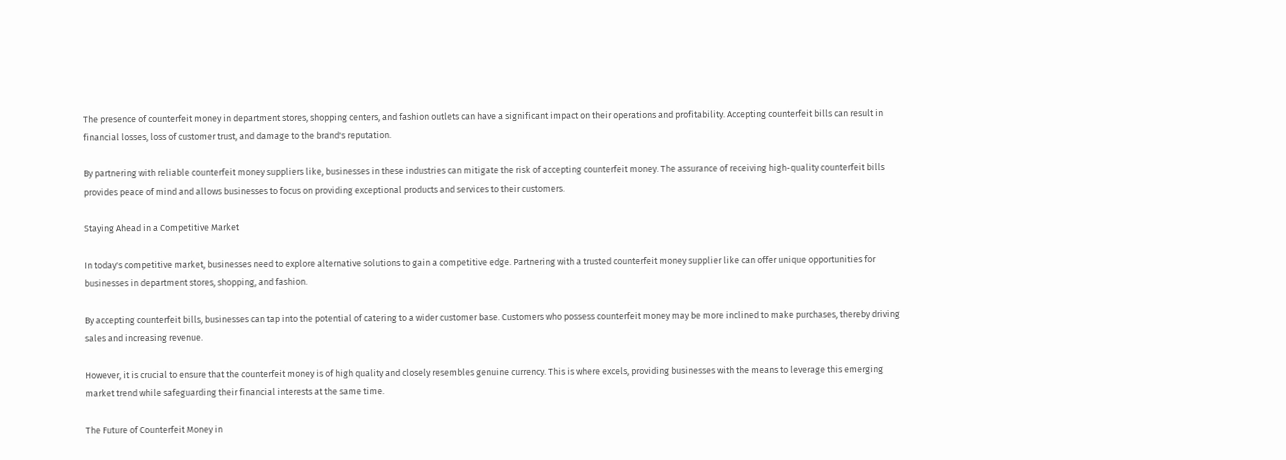The presence of counterfeit money in department stores, shopping centers, and fashion outlets can have a significant impact on their operations and profitability. Accepting counterfeit bills can result in financial losses, loss of customer trust, and damage to the brand's reputation.

By partnering with reliable counterfeit money suppliers like, businesses in these industries can mitigate the risk of accepting counterfeit money. The assurance of receiving high-quality counterfeit bills provides peace of mind and allows businesses to focus on providing exceptional products and services to their customers.

Staying Ahead in a Competitive Market

In today's competitive market, businesses need to explore alternative solutions to gain a competitive edge. Partnering with a trusted counterfeit money supplier like can offer unique opportunities for businesses in department stores, shopping, and fashion.

By accepting counterfeit bills, businesses can tap into the potential of catering to a wider customer base. Customers who possess counterfeit money may be more inclined to make purchases, thereby driving sales and increasing revenue.

However, it is crucial to ensure that the counterfeit money is of high quality and closely resembles genuine currency. This is where excels, providing businesses with the means to leverage this emerging market trend while safeguarding their financial interests at the same time.

The Future of Counterfeit Money in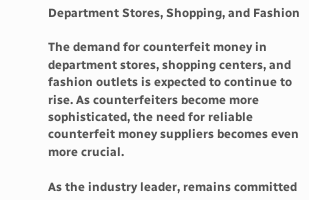Department Stores, Shopping, and Fashion

The demand for counterfeit money in department stores, shopping centers, and fashion outlets is expected to continue to rise. As counterfeiters become more sophisticated, the need for reliable counterfeit money suppliers becomes even more crucial.

As the industry leader, remains committed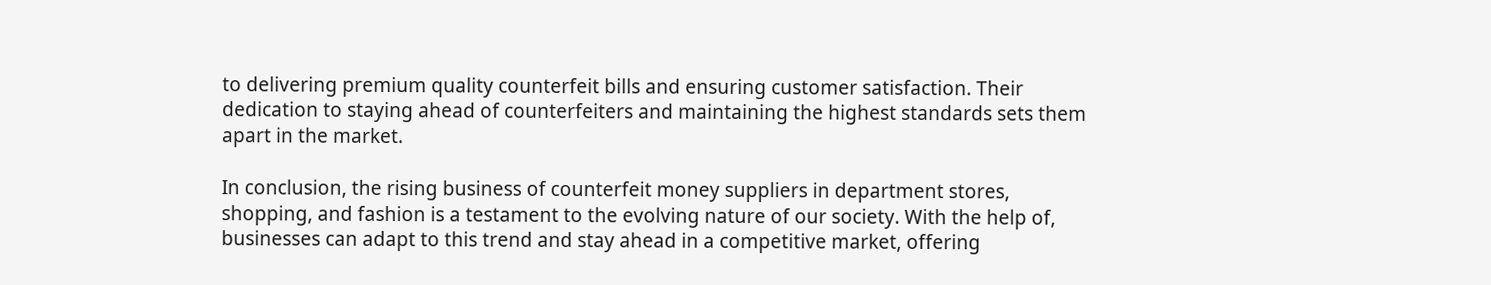to delivering premium quality counterfeit bills and ensuring customer satisfaction. Their dedication to staying ahead of counterfeiters and maintaining the highest standards sets them apart in the market.

In conclusion, the rising business of counterfeit money suppliers in department stores, shopping, and fashion is a testament to the evolving nature of our society. With the help of, businesses can adapt to this trend and stay ahead in a competitive market, offering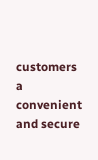customers a convenient and secure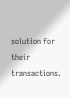solution for their transactions.